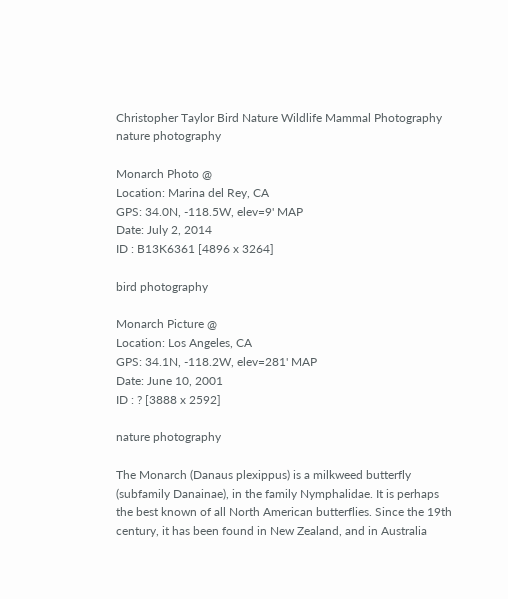Christopher Taylor Bird Nature Wildlife Mammal Photography
nature photography

Monarch Photo @
Location: Marina del Rey, CA
GPS: 34.0N, -118.5W, elev=9' MAP
Date: July 2, 2014
ID : B13K6361 [4896 x 3264]

bird photography

Monarch Picture @
Location: Los Angeles, CA
GPS: 34.1N, -118.2W, elev=281' MAP
Date: June 10, 2001
ID : ? [3888 x 2592]

nature photography

The Monarch (Danaus plexippus) is a milkweed butterfly (subfamily Danainae), in the family Nymphalidae. It is perhaps the best known of all North American butterflies. Since the 19th century, it has been found in New Zealand, and in Australia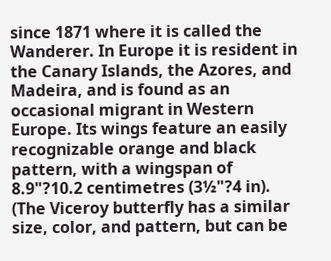since 1871 where it is called the Wanderer. In Europe it is resident in the Canary Islands, the Azores, and Madeira, and is found as an occasional migrant in Western Europe. Its wings feature an easily recognizable orange and black pattern, with a wingspan of 8.9"?10.2 centimetres (3½"?4 in). (The Viceroy butterfly has a similar size, color, and pattern, but can be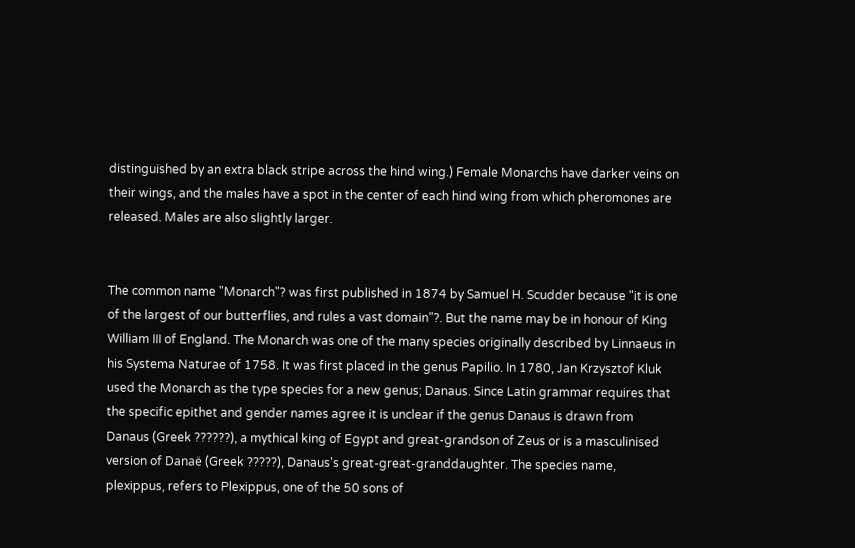distinguished by an extra black stripe across the hind wing.) Female Monarchs have darker veins on their wings, and the males have a spot in the center of each hind wing from which pheromones are released. Males are also slightly larger.


The common name "Monarch"? was first published in 1874 by Samuel H. Scudder because "it is one of the largest of our butterflies, and rules a vast domain"?. But the name may be in honour of King William III of England. The Monarch was one of the many species originally described by Linnaeus in his Systema Naturae of 1758. It was first placed in the genus Papilio. In 1780, Jan Krzysztof Kluk used the Monarch as the type species for a new genus; Danaus. Since Latin grammar requires that the specific epithet and gender names agree it is unclear if the genus Danaus is drawn from Danaus (Greek ??????), a mythical king of Egypt and great-grandson of Zeus or is a masculinised version of Danaë (Greek ?????), Danaus's great-great-granddaughter. The species name, plexippus, refers to Plexippus, one of the 50 sons of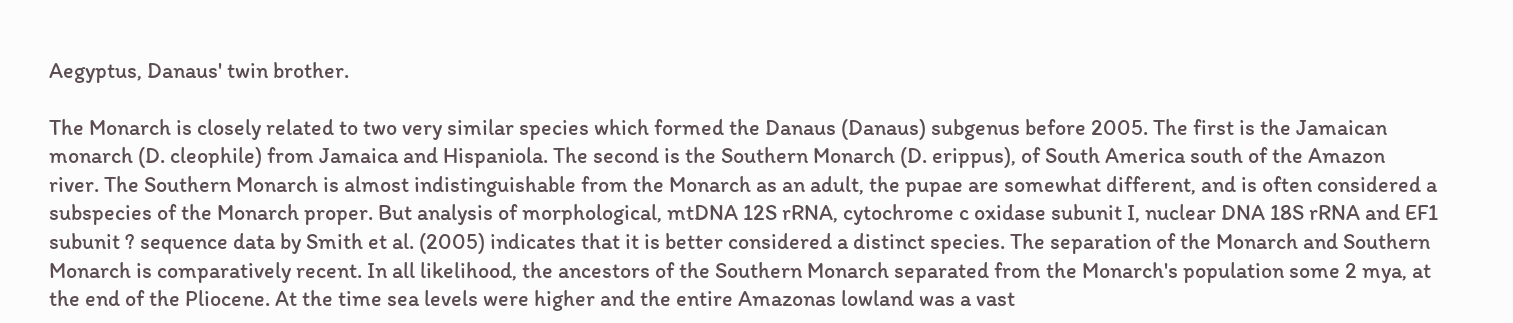Aegyptus, Danaus' twin brother.

The Monarch is closely related to two very similar species which formed the Danaus (Danaus) subgenus before 2005. The first is the Jamaican monarch (D. cleophile) from Jamaica and Hispaniola. The second is the Southern Monarch (D. erippus), of South America south of the Amazon river. The Southern Monarch is almost indistinguishable from the Monarch as an adult, the pupae are somewhat different, and is often considered a subspecies of the Monarch proper. But analysis of morphological, mtDNA 12S rRNA, cytochrome c oxidase subunit I, nuclear DNA 18S rRNA and EF1 subunit ? sequence data by Smith et al. (2005) indicates that it is better considered a distinct species. The separation of the Monarch and Southern Monarch is comparatively recent. In all likelihood, the ancestors of the Southern Monarch separated from the Monarch's population some 2 mya, at the end of the Pliocene. At the time sea levels were higher and the entire Amazonas lowland was a vast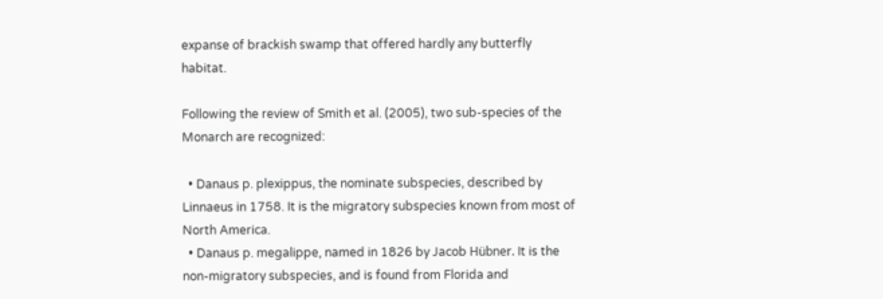expanse of brackish swamp that offered hardly any butterfly habitat.

Following the review of Smith et al. (2005), two sub-species of the Monarch are recognized:

  • Danaus p. plexippus, the nominate subspecies, described by Linnaeus in 1758. It is the migratory subspecies known from most of North America.
  • Danaus p. megalippe, named in 1826 by Jacob Hübner. It is the non-migratory subspecies, and is found from Florida and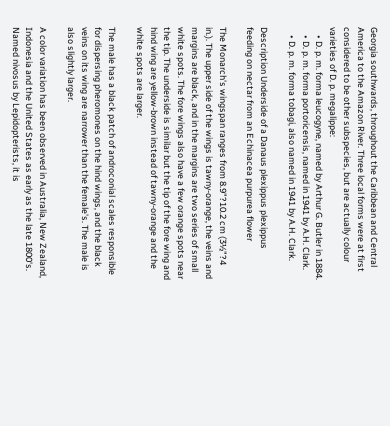Georgia southwards, throughout the Caribbean and Central America to the Amazon River. Three local forms were at first considered to be other subspecies, but are actually colour varieties of D. p. megalippe:
    • D. p. m. forma leucogyne, named by Arthur G. Butler in 1884.
    • D. p. m. forma portoricensis, named in 1941 by A.H. Clark.
    • D. p. m. forma tobagi, also named in 1941 by A.H. Clark.

Description Underside of a Danaus plexippus plexippus feeding on nectar from an Echinacea purpurea flower

The Monarch's wingspan ranges from 8.9"?10.2 cm (3½"?4 in.). The upper side of the wings is tawny-orange, the veins and margins are black, and in the margins are two series of small white spots. The fore wings also have a few orange spots near the tip. The underside is similar but the tip of the fore wing and hind wing are yellow-brown instead of tawny-orange and the white spots are larger.

The male has a black patch of androconial scales responsible for dispersing pheromones on the hind wings, and the black veins on its wing are narrower than the female's. The male is also slightly larger.

A color variation has been observed in Australia, New Zealand, Indonesia and the United States as early as the late 1800's. Named nivosus by Lepidopterists, it is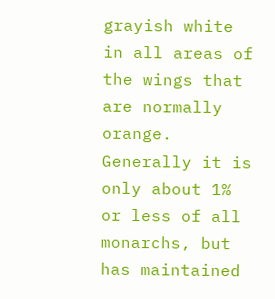grayish white in all areas of the wings that are normally orange. Generally it is only about 1% or less of all monarchs, but has maintained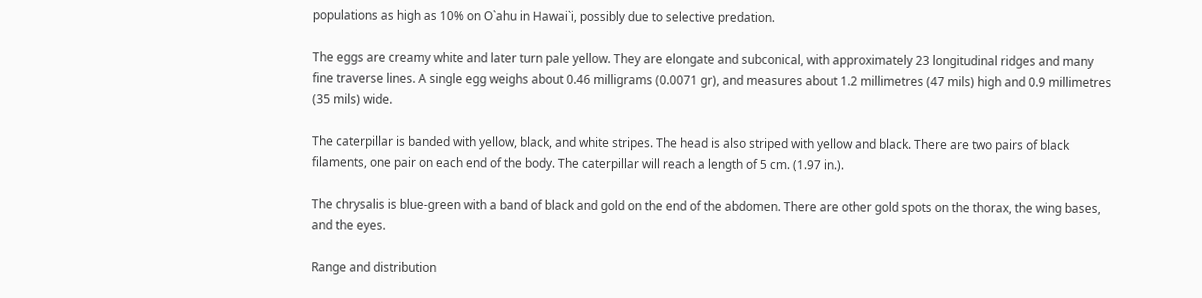populations as high as 10% on O`ahu in Hawai`i, possibly due to selective predation.

The eggs are creamy white and later turn pale yellow. They are elongate and subconical, with approximately 23 longitudinal ridges and many fine traverse lines. A single egg weighs about 0.46 milligrams (0.0071 gr), and measures about 1.2 millimetres (47 mils) high and 0.9 millimetres (35 mils) wide.

The caterpillar is banded with yellow, black, and white stripes. The head is also striped with yellow and black. There are two pairs of black filaments, one pair on each end of the body. The caterpillar will reach a length of 5 cm. (1.97 in.).

The chrysalis is blue-green with a band of black and gold on the end of the abdomen. There are other gold spots on the thorax, the wing bases, and the eyes.

Range and distribution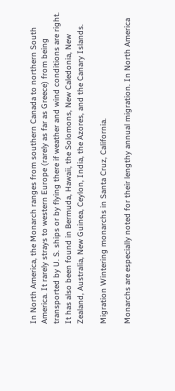In North America, the Monarch ranges from southern Canada to northern South America. It rarely strays to western Europe (rarely as far as Greece) from being transported by U. S. ships or by flying there if weather and wind conditions are right. It has also been found in Bermuda, Hawaii, the Solomons, New Caledonia, New Zealand, Australia, New Guinea, Ceylon, India, the Azores, and the Canary Islands.

Migration Wintering monarchs in Santa Cruz, California.

Monarchs are especially noted for their lengthy annual migration. In North America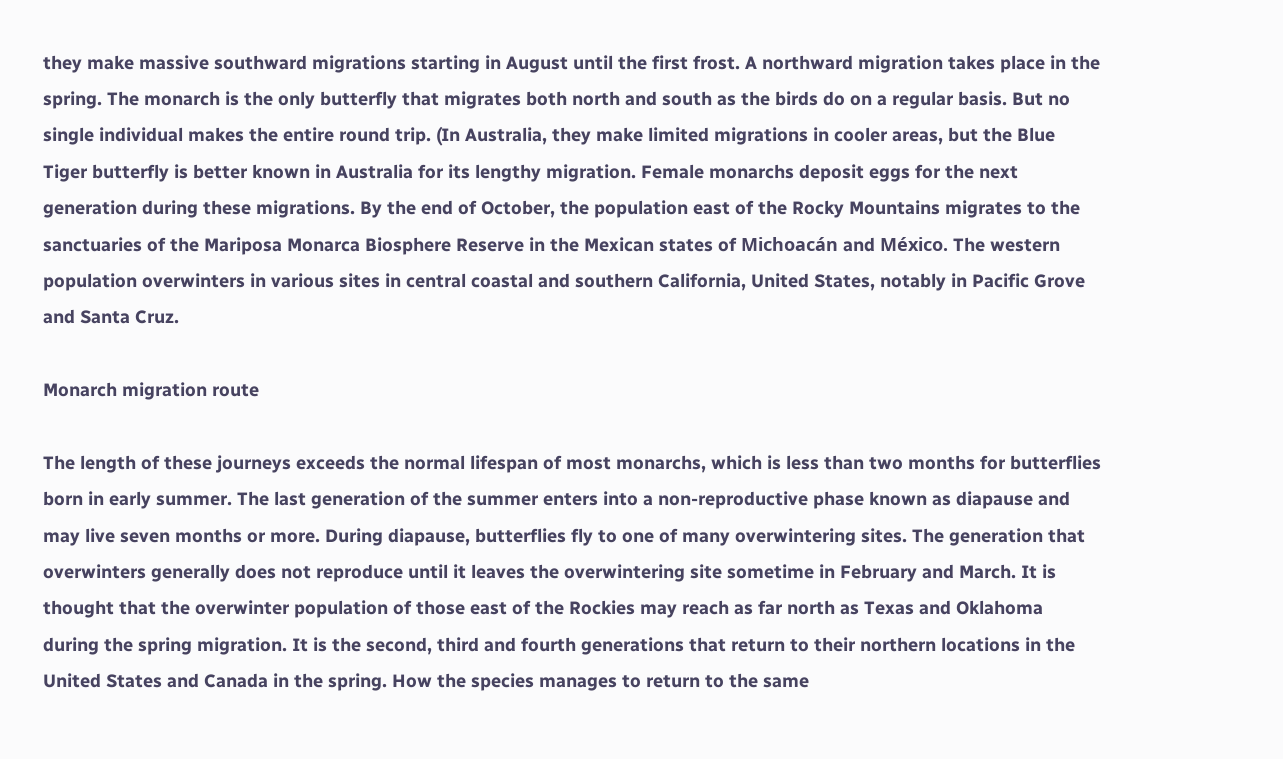they make massive southward migrations starting in August until the first frost. A northward migration takes place in the spring. The monarch is the only butterfly that migrates both north and south as the birds do on a regular basis. But no single individual makes the entire round trip. (In Australia, they make limited migrations in cooler areas, but the Blue Tiger butterfly is better known in Australia for its lengthy migration. Female monarchs deposit eggs for the next generation during these migrations. By the end of October, the population east of the Rocky Mountains migrates to the sanctuaries of the Mariposa Monarca Biosphere Reserve in the Mexican states of Michoacán and México. The western population overwinters in various sites in central coastal and southern California, United States, notably in Pacific Grove and Santa Cruz.

Monarch migration route

The length of these journeys exceeds the normal lifespan of most monarchs, which is less than two months for butterflies born in early summer. The last generation of the summer enters into a non-reproductive phase known as diapause and may live seven months or more. During diapause, butterflies fly to one of many overwintering sites. The generation that overwinters generally does not reproduce until it leaves the overwintering site sometime in February and March. It is thought that the overwinter population of those east of the Rockies may reach as far north as Texas and Oklahoma during the spring migration. It is the second, third and fourth generations that return to their northern locations in the United States and Canada in the spring. How the species manages to return to the same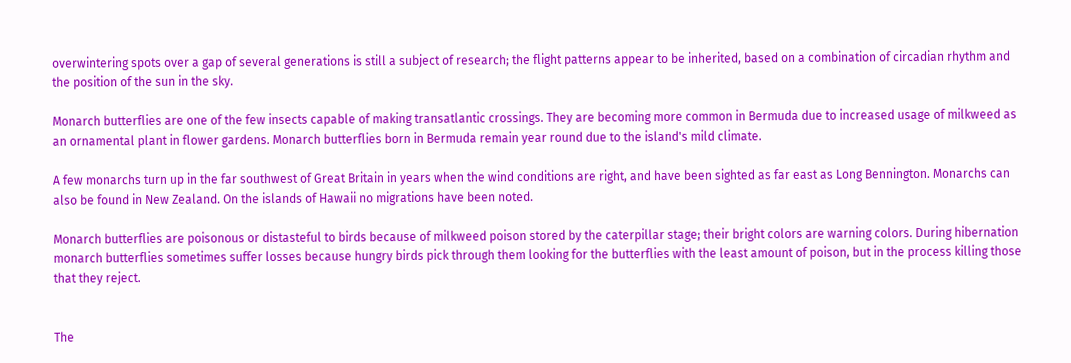overwintering spots over a gap of several generations is still a subject of research; the flight patterns appear to be inherited, based on a combination of circadian rhythm and the position of the sun in the sky.

Monarch butterflies are one of the few insects capable of making transatlantic crossings. They are becoming more common in Bermuda due to increased usage of milkweed as an ornamental plant in flower gardens. Monarch butterflies born in Bermuda remain year round due to the island's mild climate.

A few monarchs turn up in the far southwest of Great Britain in years when the wind conditions are right, and have been sighted as far east as Long Bennington. Monarchs can also be found in New Zealand. On the islands of Hawaii no migrations have been noted.

Monarch butterflies are poisonous or distasteful to birds because of milkweed poison stored by the caterpillar stage; their bright colors are warning colors. During hibernation monarch butterflies sometimes suffer losses because hungry birds pick through them looking for the butterflies with the least amount of poison, but in the process killing those that they reject.


The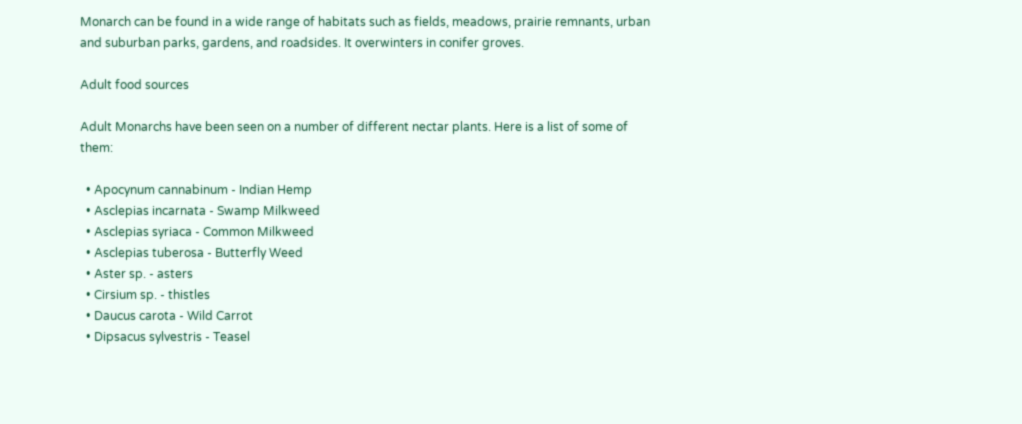Monarch can be found in a wide range of habitats such as fields, meadows, prairie remnants, urban and suburban parks, gardens, and roadsides. It overwinters in conifer groves.

Adult food sources

Adult Monarchs have been seen on a number of different nectar plants. Here is a list of some of them:

  • Apocynum cannabinum - Indian Hemp
  • Asclepias incarnata - Swamp Milkweed
  • Asclepias syriaca - Common Milkweed
  • Asclepias tuberosa - Butterfly Weed
  • Aster sp. - asters
  • Cirsium sp. - thistles
  • Daucus carota - Wild Carrot
  • Dipsacus sylvestris - Teasel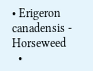• Erigeron canadensis - Horseweed
  •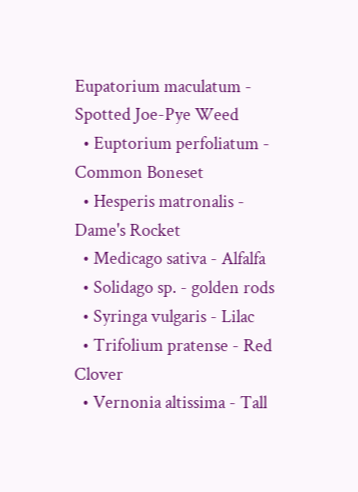Eupatorium maculatum - Spotted Joe-Pye Weed
  • Euptorium perfoliatum - Common Boneset
  • Hesperis matronalis - Dame's Rocket
  • Medicago sativa - Alfalfa
  • Solidago sp. - golden rods
  • Syringa vulgaris - Lilac
  • Trifolium pratense - Red Clover
  • Vernonia altissima - Tall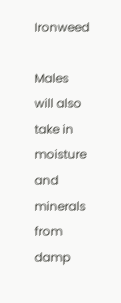Ironweed

Males will also take in moisture and minerals from damp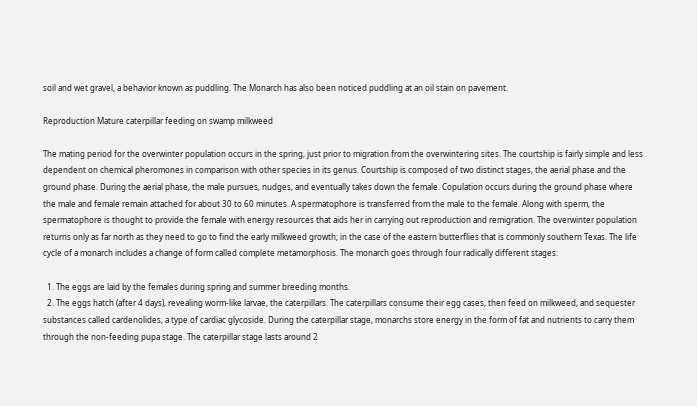soil and wet gravel, a behavior known as puddling. The Monarch has also been noticed puddling at an oil stain on pavement.

Reproduction Mature caterpillar feeding on swamp milkweed

The mating period for the overwinter population occurs in the spring, just prior to migration from the overwintering sites. The courtship is fairly simple and less dependent on chemical pheromones in comparison with other species in its genus. Courtship is composed of two distinct stages, the aerial phase and the ground phase. During the aerial phase, the male pursues, nudges, and eventually takes down the female. Copulation occurs during the ground phase where the male and female remain attached for about 30 to 60 minutes. A spermatophore is transferred from the male to the female. Along with sperm, the spermatophore is thought to provide the female with energy resources that aids her in carrying out reproduction and remigration. The overwinter population returns only as far north as they need to go to find the early milkweed growth; in the case of the eastern butterflies that is commonly southern Texas. The life cycle of a monarch includes a change of form called complete metamorphosis. The monarch goes through four radically different stages:

  1. The eggs are laid by the females during spring and summer breeding months.
  2. The eggs hatch (after 4 days), revealing worm-like larvae, the caterpillars. The caterpillars consume their egg cases, then feed on milkweed, and sequester substances called cardenolides, a type of cardiac glycoside. During the caterpillar stage, monarchs store energy in the form of fat and nutrients to carry them through the non-feeding pupa stage. The caterpillar stage lasts around 2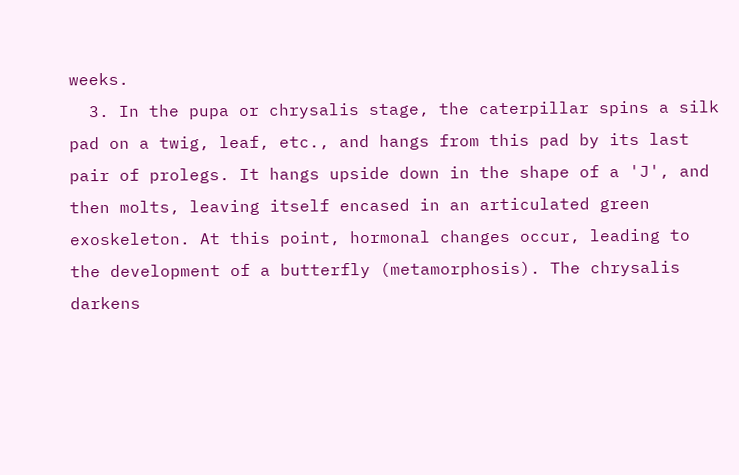weeks.
  3. In the pupa or chrysalis stage, the caterpillar spins a silk pad on a twig, leaf, etc., and hangs from this pad by its last pair of prolegs. It hangs upside down in the shape of a 'J', and then molts, leaving itself encased in an articulated green exoskeleton. At this point, hormonal changes occur, leading to the development of a butterfly (metamorphosis). The chrysalis darkens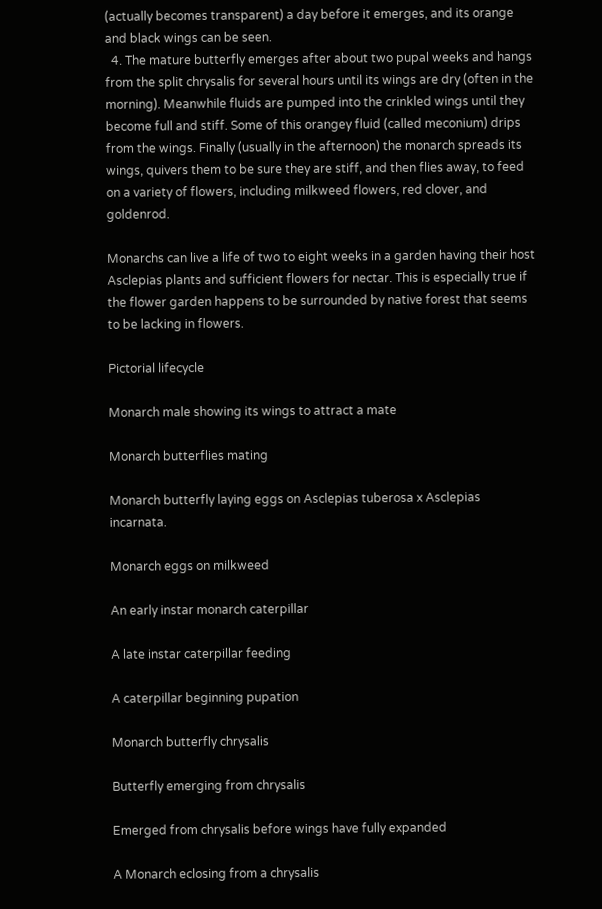(actually becomes transparent) a day before it emerges, and its orange and black wings can be seen.
  4. The mature butterfly emerges after about two pupal weeks and hangs from the split chrysalis for several hours until its wings are dry (often in the morning). Meanwhile fluids are pumped into the crinkled wings until they become full and stiff. Some of this orangey fluid (called meconium) drips from the wings. Finally (usually in the afternoon) the monarch spreads its wings, quivers them to be sure they are stiff, and then flies away, to feed on a variety of flowers, including milkweed flowers, red clover, and goldenrod.

Monarchs can live a life of two to eight weeks in a garden having their host Asclepias plants and sufficient flowers for nectar. This is especially true if the flower garden happens to be surrounded by native forest that seems to be lacking in flowers.

Pictorial lifecycle

Monarch male showing its wings to attract a mate

Monarch butterflies mating

Monarch butterfly laying eggs on Asclepias tuberosa x Asclepias incarnata.

Monarch eggs on milkweed

An early instar monarch caterpillar

A late instar caterpillar feeding

A caterpillar beginning pupation

Monarch butterfly chrysalis

Butterfly emerging from chrysalis

Emerged from chrysalis before wings have fully expanded

A Monarch eclosing from a chrysalis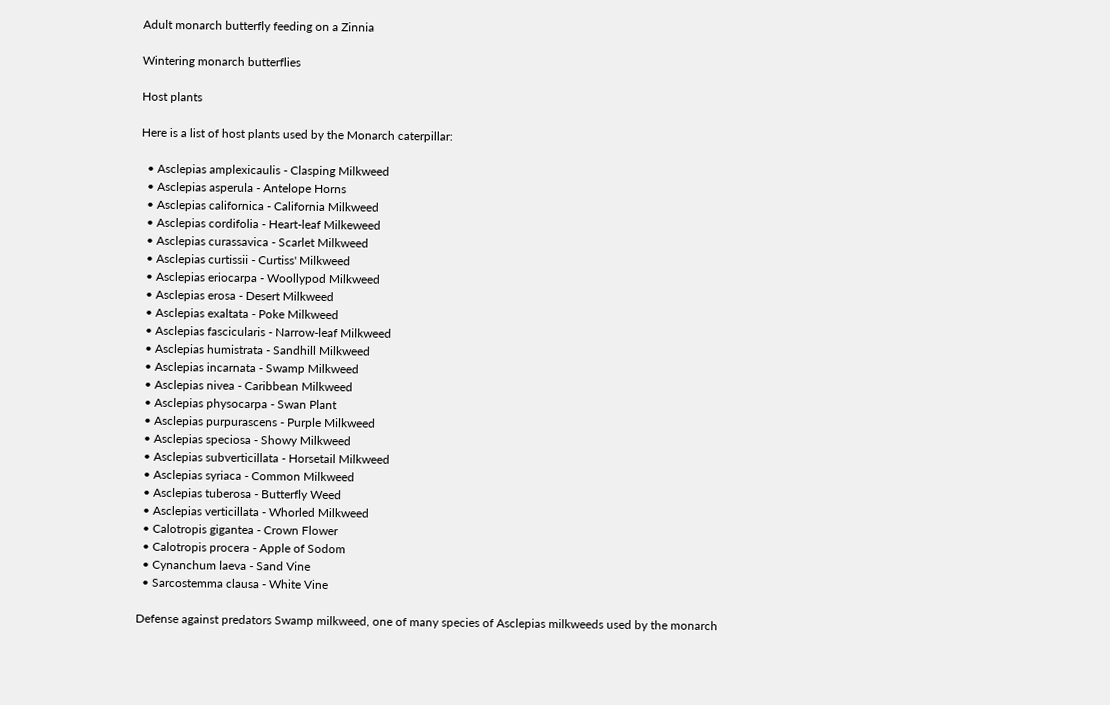Adult monarch butterfly feeding on a Zinnia

Wintering monarch butterflies

Host plants

Here is a list of host plants used by the Monarch caterpillar:

  • Asclepias amplexicaulis - Clasping Milkweed
  • Asclepias asperula - Antelope Horns
  • Asclepias californica - California Milkweed
  • Asclepias cordifolia - Heart-leaf Milkeweed
  • Asclepias curassavica - Scarlet Milkweed
  • Asclepias curtissii - Curtiss' Milkweed
  • Asclepias eriocarpa - Woollypod Milkweed
  • Asclepias erosa - Desert Milkweed
  • Asclepias exaltata - Poke Milkweed
  • Asclepias fascicularis - Narrow-leaf Milkweed
  • Asclepias humistrata - Sandhill Milkweed
  • Asclepias incarnata - Swamp Milkweed
  • Asclepias nivea - Caribbean Milkweed
  • Asclepias physocarpa - Swan Plant
  • Asclepias purpurascens - Purple Milkweed
  • Asclepias speciosa - Showy Milkweed
  • Asclepias subverticillata - Horsetail Milkweed
  • Asclepias syriaca - Common Milkweed
  • Asclepias tuberosa - Butterfly Weed
  • Asclepias verticillata - Whorled Milkweed
  • Calotropis gigantea - Crown Flower
  • Calotropis procera - Apple of Sodom
  • Cynanchum laeva - Sand Vine
  • Sarcostemma clausa - White Vine

Defense against predators Swamp milkweed, one of many species of Asclepias milkweeds used by the monarch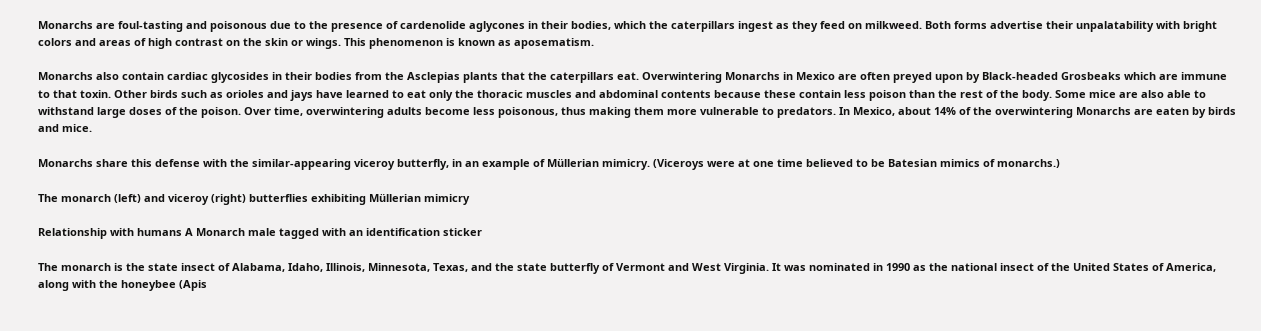Monarchs are foul-tasting and poisonous due to the presence of cardenolide aglycones in their bodies, which the caterpillars ingest as they feed on milkweed. Both forms advertise their unpalatability with bright colors and areas of high contrast on the skin or wings. This phenomenon is known as aposematism.

Monarchs also contain cardiac glycosides in their bodies from the Asclepias plants that the caterpillars eat. Overwintering Monarchs in Mexico are often preyed upon by Black-headed Grosbeaks which are immune to that toxin. Other birds such as orioles and jays have learned to eat only the thoracic muscles and abdominal contents because these contain less poison than the rest of the body. Some mice are also able to withstand large doses of the poison. Over time, overwintering adults become less poisonous, thus making them more vulnerable to predators. In Mexico, about 14% of the overwintering Monarchs are eaten by birds and mice.

Monarchs share this defense with the similar-appearing viceroy butterfly, in an example of Müllerian mimicry. (Viceroys were at one time believed to be Batesian mimics of monarchs.)

The monarch (left) and viceroy (right) butterflies exhibiting Müllerian mimicry

Relationship with humans A Monarch male tagged with an identification sticker

The monarch is the state insect of Alabama, Idaho, Illinois, Minnesota, Texas, and the state butterfly of Vermont and West Virginia. It was nominated in 1990 as the national insect of the United States of America, along with the honeybee (Apis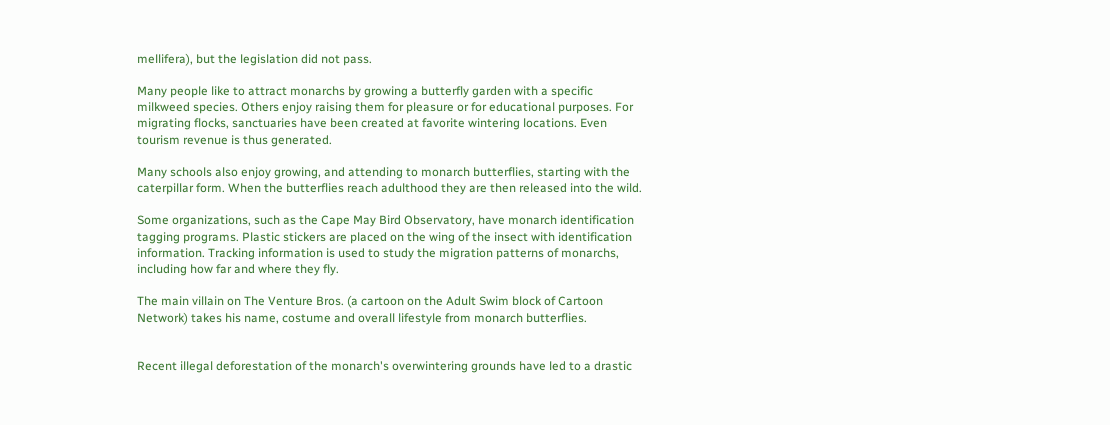mellifera), but the legislation did not pass.

Many people like to attract monarchs by growing a butterfly garden with a specific milkweed species. Others enjoy raising them for pleasure or for educational purposes. For migrating flocks, sanctuaries have been created at favorite wintering locations. Even tourism revenue is thus generated.

Many schools also enjoy growing, and attending to monarch butterflies, starting with the caterpillar form. When the butterflies reach adulthood they are then released into the wild.

Some organizations, such as the Cape May Bird Observatory, have monarch identification tagging programs. Plastic stickers are placed on the wing of the insect with identification information. Tracking information is used to study the migration patterns of monarchs, including how far and where they fly.

The main villain on The Venture Bros. (a cartoon on the Adult Swim block of Cartoon Network) takes his name, costume and overall lifestyle from monarch butterflies.


Recent illegal deforestation of the monarch's overwintering grounds have led to a drastic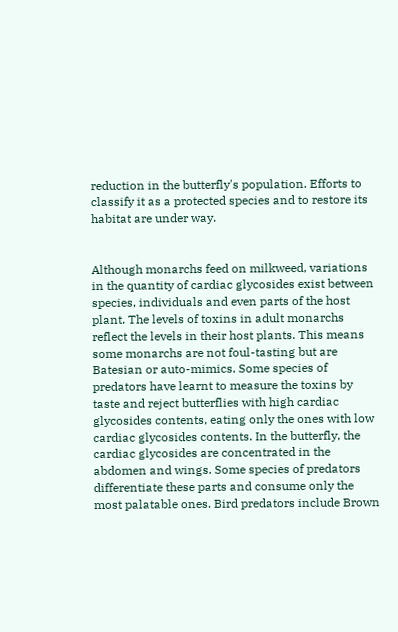reduction in the butterfly's population. Efforts to classify it as a protected species and to restore its habitat are under way.


Although monarchs feed on milkweed, variations in the quantity of cardiac glycosides exist between species, individuals and even parts of the host plant. The levels of toxins in adult monarchs reflect the levels in their host plants. This means some monarchs are not foul-tasting but are Batesian or auto-mimics. Some species of predators have learnt to measure the toxins by taste and reject butterflies with high cardiac glycosides contents, eating only the ones with low cardiac glycosides contents. In the butterfly, the cardiac glycosides are concentrated in the abdomen and wings. Some species of predators differentiate these parts and consume only the most palatable ones. Bird predators include Brown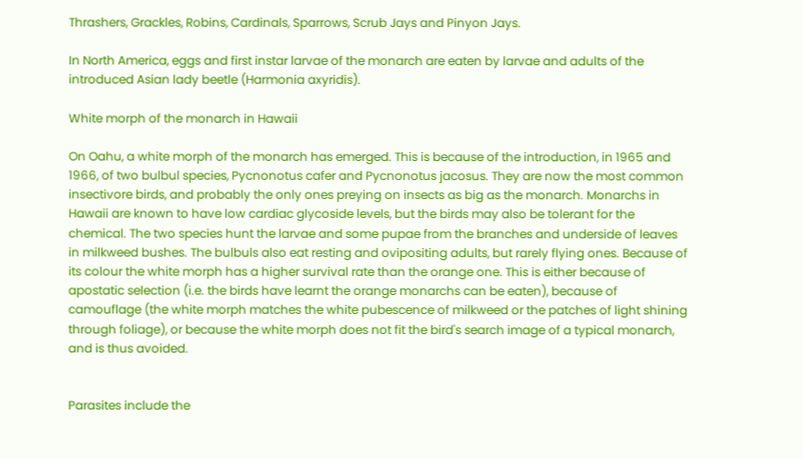Thrashers, Grackles, Robins, Cardinals, Sparrows, Scrub Jays and Pinyon Jays.

In North America, eggs and first instar larvae of the monarch are eaten by larvae and adults of the introduced Asian lady beetle (Harmonia axyridis).

White morph of the monarch in Hawaii

On Oahu, a white morph of the monarch has emerged. This is because of the introduction, in 1965 and 1966, of two bulbul species, Pycnonotus cafer and Pycnonotus jacosus. They are now the most common insectivore birds, and probably the only ones preying on insects as big as the monarch. Monarchs in Hawaii are known to have low cardiac glycoside levels, but the birds may also be tolerant for the chemical. The two species hunt the larvae and some pupae from the branches and underside of leaves in milkweed bushes. The bulbuls also eat resting and ovipositing adults, but rarely flying ones. Because of its colour the white morph has a higher survival rate than the orange one. This is either because of apostatic selection (i.e. the birds have learnt the orange monarchs can be eaten), because of camouflage (the white morph matches the white pubescence of milkweed or the patches of light shining through foliage), or because the white morph does not fit the bird's search image of a typical monarch, and is thus avoided.


Parasites include the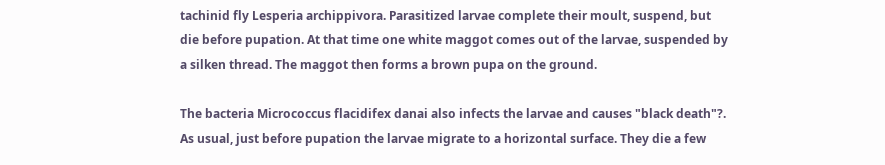tachinid fly Lesperia archippivora. Parasitized larvae complete their moult, suspend, but die before pupation. At that time one white maggot comes out of the larvae, suspended by a silken thread. The maggot then forms a brown pupa on the ground.

The bacteria Micrococcus flacidifex danai also infects the larvae and causes "black death"?. As usual, just before pupation the larvae migrate to a horizontal surface. They die a few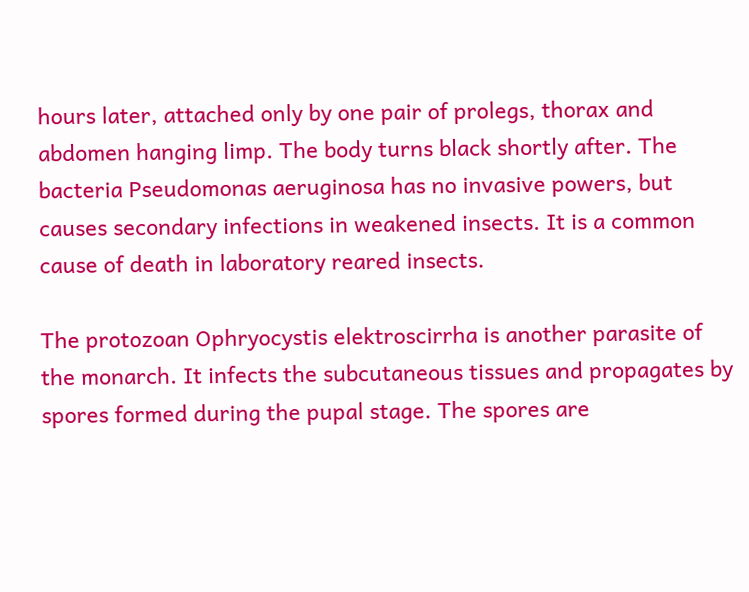hours later, attached only by one pair of prolegs, thorax and abdomen hanging limp. The body turns black shortly after. The bacteria Pseudomonas aeruginosa has no invasive powers, but causes secondary infections in weakened insects. It is a common cause of death in laboratory reared insects.

The protozoan Ophryocystis elektroscirrha is another parasite of the monarch. It infects the subcutaneous tissues and propagates by spores formed during the pupal stage. The spores are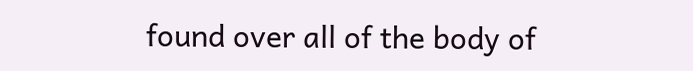found over all of the body of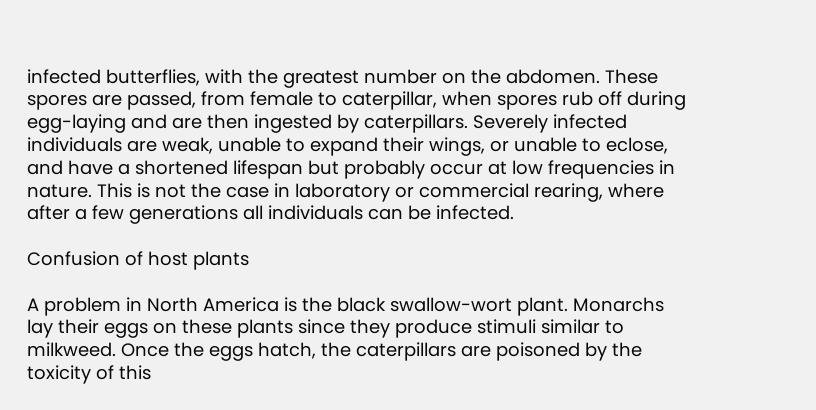infected butterflies, with the greatest number on the abdomen. These spores are passed, from female to caterpillar, when spores rub off during egg-laying and are then ingested by caterpillars. Severely infected individuals are weak, unable to expand their wings, or unable to eclose, and have a shortened lifespan but probably occur at low frequencies in nature. This is not the case in laboratory or commercial rearing, where after a few generations all individuals can be infected.

Confusion of host plants

A problem in North America is the black swallow-wort plant. Monarchs lay their eggs on these plants since they produce stimuli similar to milkweed. Once the eggs hatch, the caterpillars are poisoned by the toxicity of this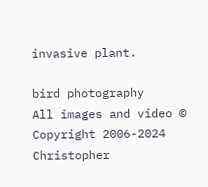invasive plant.

bird photography
All images and video © Copyright 2006-2024 Christopher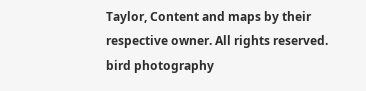Taylor, Content and maps by their respective owner. All rights reserved.
bird photography